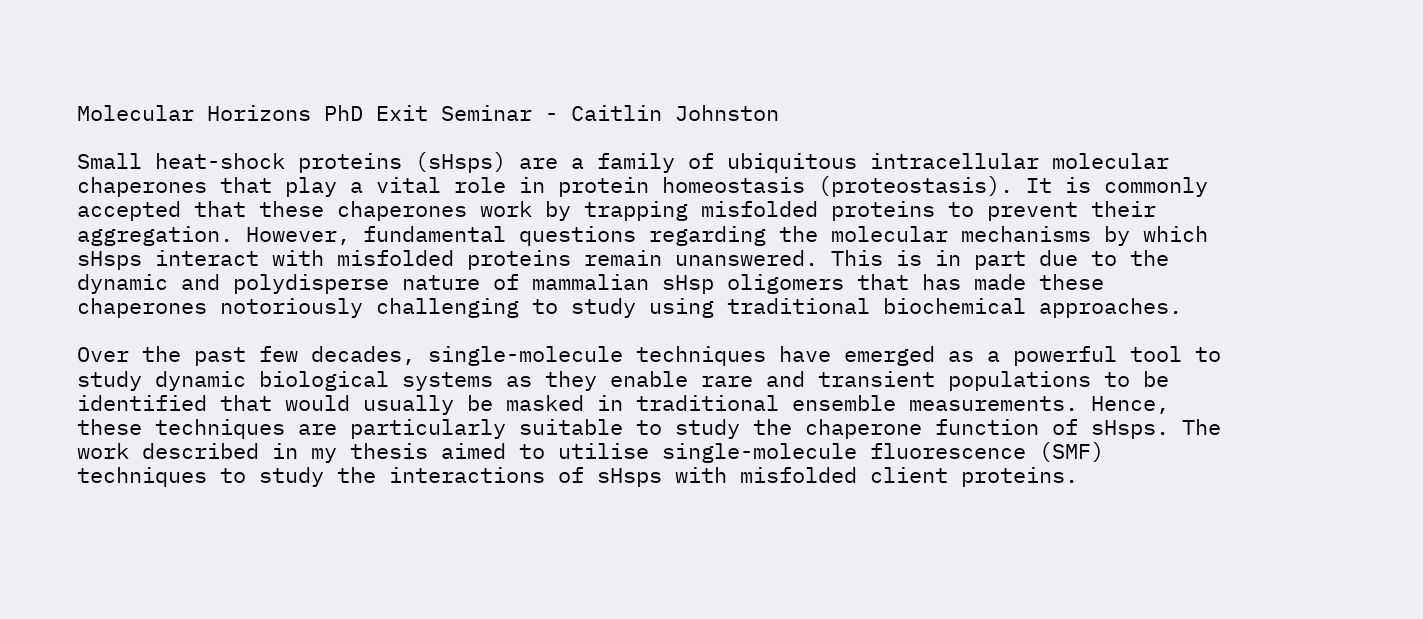Molecular Horizons PhD Exit Seminar - Caitlin Johnston

Small heat-shock proteins (sHsps) are a family of ubiquitous intracellular molecular chaperones that play a vital role in protein homeostasis (proteostasis). It is commonly accepted that these chaperones work by trapping misfolded proteins to prevent their aggregation. However, fundamental questions regarding the molecular mechanisms by which sHsps interact with misfolded proteins remain unanswered. This is in part due to the dynamic and polydisperse nature of mammalian sHsp oligomers that has made these chaperones notoriously challenging to study using traditional biochemical approaches.

Over the past few decades, single-molecule techniques have emerged as a powerful tool to study dynamic biological systems as they enable rare and transient populations to be identified that would usually be masked in traditional ensemble measurements. Hence, these techniques are particularly suitable to study the chaperone function of sHsps. The work described in my thesis aimed to utilise single-molecule fluorescence (SMF) techniques to study the interactions of sHsps with misfolded client proteins.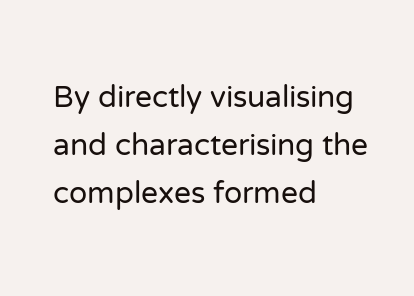By directly visualising and characterising the complexes formed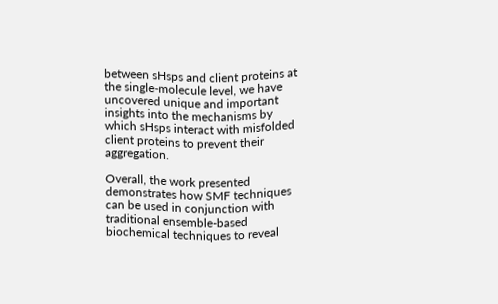between sHsps and client proteins at the single-molecule level, we have uncovered unique and important insights into the mechanisms by which sHsps interact with misfolded client proteins to prevent their aggregation.

Overall, the work presented demonstrates how SMF techniques can be used in conjunction with traditional ensemble-based biochemical techniques to reveal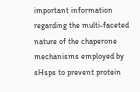important information regarding the multi-faceted nature of the chaperone mechanisms employed by sHsps to prevent protein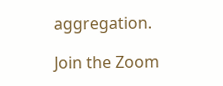aggregation.

Join the Zoom